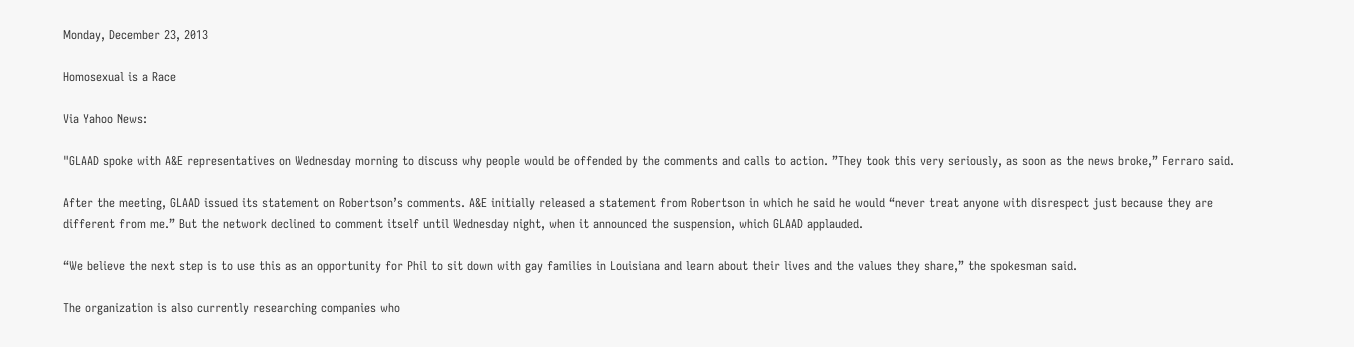Monday, December 23, 2013

Homosexual is a Race

Via Yahoo News:

"GLAAD spoke with A&E representatives on Wednesday morning to discuss why people would be offended by the comments and calls to action. ”They took this very seriously, as soon as the news broke,” Ferraro said.

After the meeting, GLAAD issued its statement on Robertson’s comments. A&E initially released a statement from Robertson in which he said he would “never treat anyone with disrespect just because they are different from me.” But the network declined to comment itself until Wednesday night, when it announced the suspension, which GLAAD applauded.

“We believe the next step is to use this as an opportunity for Phil to sit down with gay families in Louisiana and learn about their lives and the values they share,” the spokesman said.

The organization is also currently researching companies who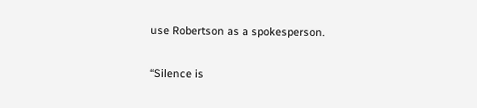use Robertson as a spokesperson.

“Silence is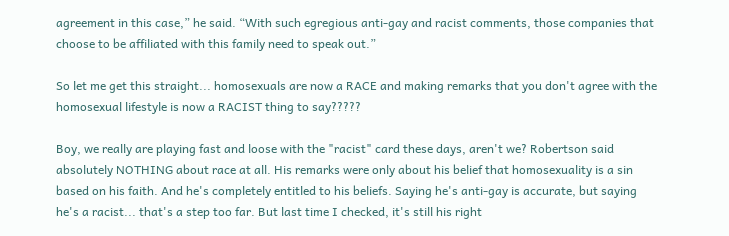agreement in this case,” he said. “With such egregious anti-gay and racist comments, those companies that choose to be affiliated with this family need to speak out.”

So let me get this straight... homosexuals are now a RACE and making remarks that you don't agree with the homosexual lifestyle is now a RACIST thing to say?????

Boy, we really are playing fast and loose with the "racist" card these days, aren't we? Robertson said absolutely NOTHING about race at all. His remarks were only about his belief that homosexuality is a sin based on his faith. And he's completely entitled to his beliefs. Saying he's anti-gay is accurate, but saying he's a racist... that's a step too far. But last time I checked, it's still his right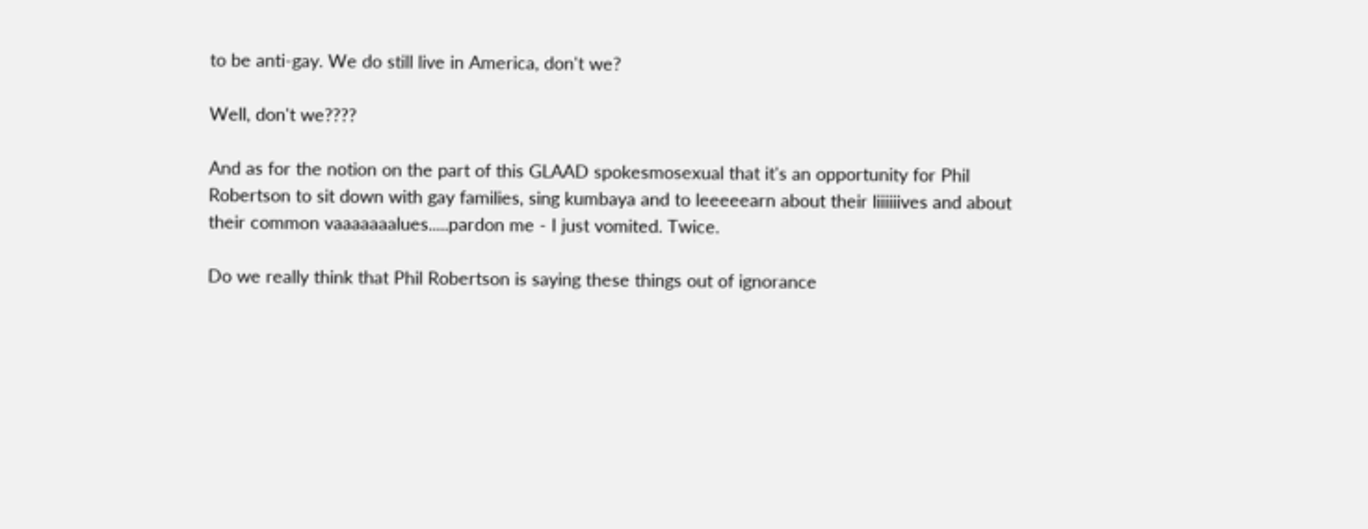to be anti-gay. We do still live in America, don't we?

Well, don't we????

And as for the notion on the part of this GLAAD spokesmosexual that it's an opportunity for Phil Robertson to sit down with gay families, sing kumbaya and to leeeeearn about their liiiiiives and about their common vaaaaaaalues.....pardon me - I just vomited. Twice.

Do we really think that Phil Robertson is saying these things out of ignorance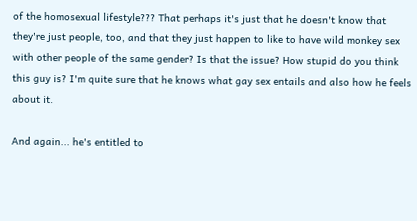of the homosexual lifestyle??? That perhaps it's just that he doesn't know that they're just people, too, and that they just happen to like to have wild monkey sex with other people of the same gender? Is that the issue? How stupid do you think this guy is? I'm quite sure that he knows what gay sex entails and also how he feels about it.

And again... he's entitled to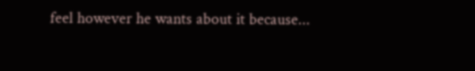feel however he wants about it because...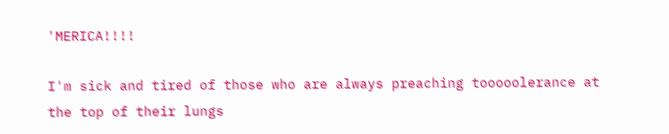'MERICA!!!!

I'm sick and tired of those who are always preaching tooooolerance at the top of their lungs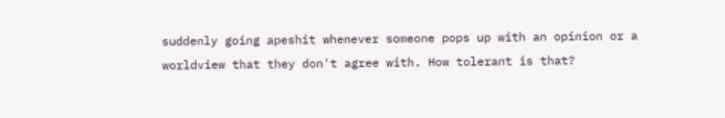suddenly going apeshit whenever someone pops up with an opinion or a worldview that they don't agree with. How tolerant is that?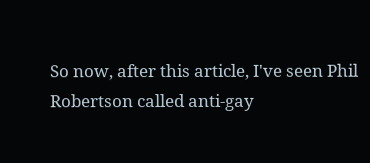So now, after this article, I've seen Phil Robertson called anti-gay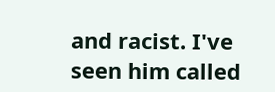and racist. I've seen him called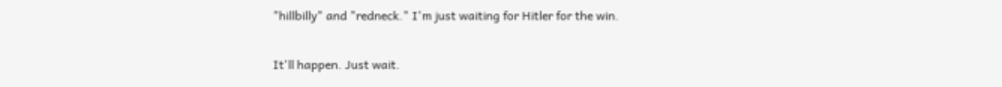"hillbilly" and "redneck." I'm just waiting for Hitler for the win.

It'll happen. Just wait.